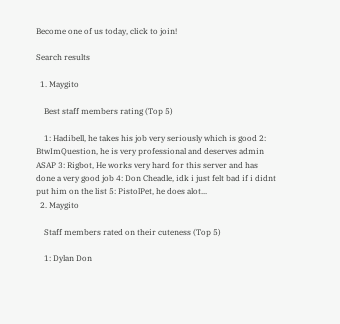Become one of us today, click to join!

Search results

  1. Maygito

    Best staff members rating (Top 5)

    1: Hadibell, he takes his job very seriously which is good 2: BtwImQuestion, he is very professional and deserves admin ASAP 3: Rigbot, He works very hard for this server and has done a very good job 4: Don Cheadle, idk i just felt bad if i didnt put him on the list 5: PistolPet, he does alot...
  2. Maygito

    Staff members rated on their cuteness (Top 5)

    1: Dylan Don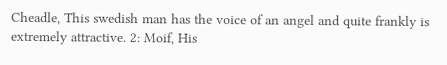Cheadle, This swedish man has the voice of an angel and quite frankly is extremely attractive. 2: Moif, His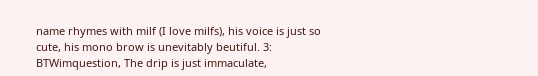name rhymes with milf (I love milfs), his voice is just so cute, his mono brow is unevitably beutiful. 3: BTWimquestion, The drip is just immaculate,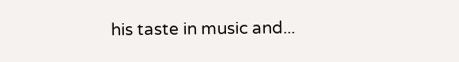his taste in music and...